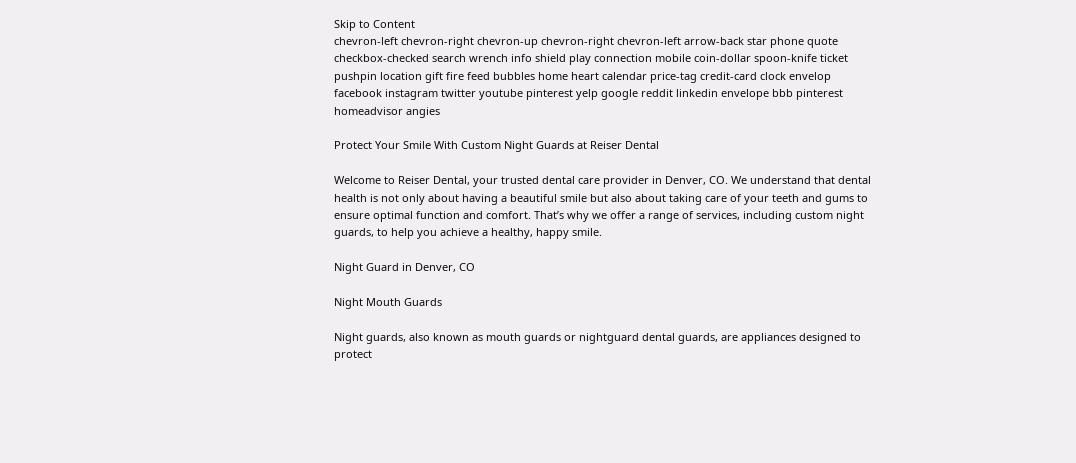Skip to Content
chevron-left chevron-right chevron-up chevron-right chevron-left arrow-back star phone quote checkbox-checked search wrench info shield play connection mobile coin-dollar spoon-knife ticket pushpin location gift fire feed bubbles home heart calendar price-tag credit-card clock envelop facebook instagram twitter youtube pinterest yelp google reddit linkedin envelope bbb pinterest homeadvisor angies

Protect Your Smile With Custom Night Guards at Reiser Dental

Welcome to Reiser Dental, your trusted dental care provider in Denver, CO. We understand that dental health is not only about having a beautiful smile but also about taking care of your teeth and gums to ensure optimal function and comfort. That’s why we offer a range of services, including custom night guards, to help you achieve a healthy, happy smile.

Night Guard in Denver, CO

Night Mouth Guards

Night guards, also known as mouth guards or nightguard dental guards, are appliances designed to protect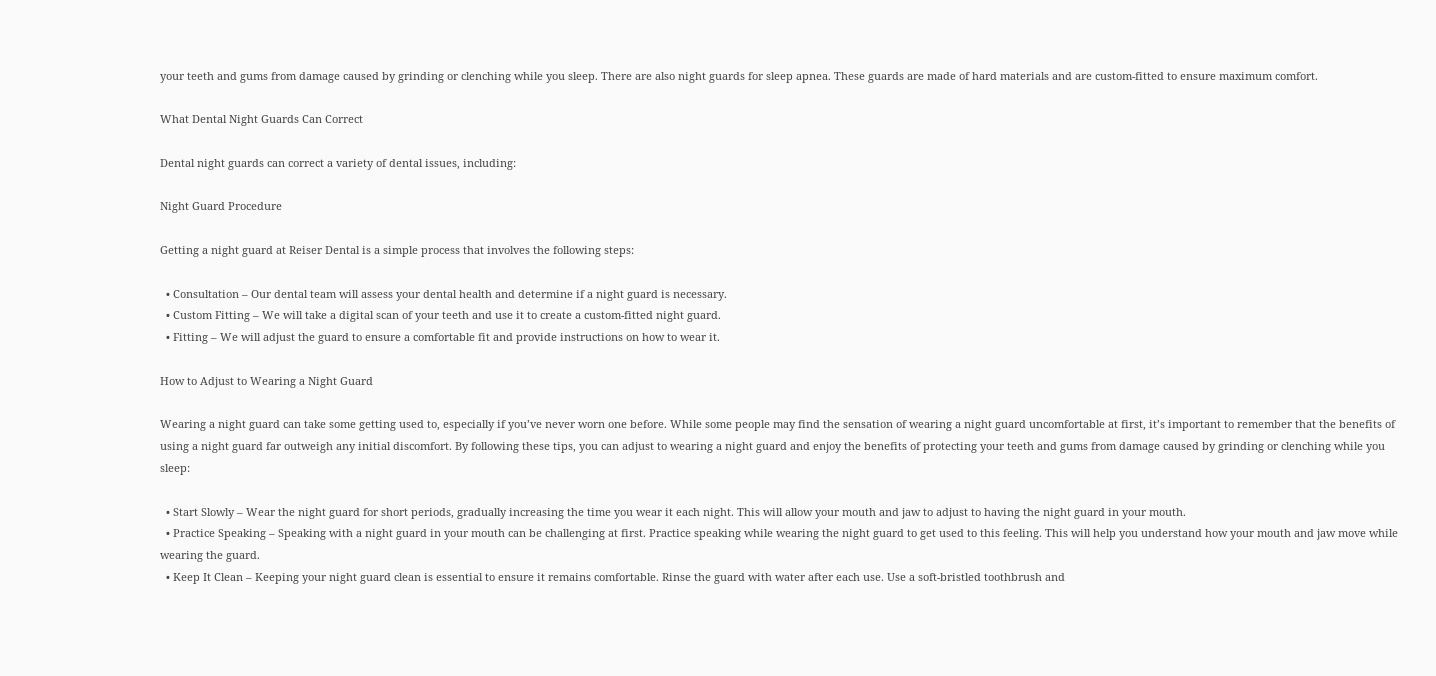your teeth and gums from damage caused by grinding or clenching while you sleep. There are also night guards for sleep apnea. These guards are made of hard materials and are custom-fitted to ensure maximum comfort.

What Dental Night Guards Can Correct

Dental night guards can correct a variety of dental issues, including:

Night Guard Procedure

Getting a night guard at Reiser Dental is a simple process that involves the following steps:

  • Consultation – Our dental team will assess your dental health and determine if a night guard is necessary.
  • Custom Fitting – We will take a digital scan of your teeth and use it to create a custom-fitted night guard.
  • Fitting – We will adjust the guard to ensure a comfortable fit and provide instructions on how to wear it.

How to Adjust to Wearing a Night Guard

Wearing a night guard can take some getting used to, especially if you’ve never worn one before. While some people may find the sensation of wearing a night guard uncomfortable at first, it’s important to remember that the benefits of using a night guard far outweigh any initial discomfort. By following these tips, you can adjust to wearing a night guard and enjoy the benefits of protecting your teeth and gums from damage caused by grinding or clenching while you sleep:

  • Start Slowly – Wear the night guard for short periods, gradually increasing the time you wear it each night. This will allow your mouth and jaw to adjust to having the night guard in your mouth.
  • Practice Speaking – Speaking with a night guard in your mouth can be challenging at first. Practice speaking while wearing the night guard to get used to this feeling. This will help you understand how your mouth and jaw move while wearing the guard.
  • Keep It Clean – Keeping your night guard clean is essential to ensure it remains comfortable. Rinse the guard with water after each use. Use a soft-bristled toothbrush and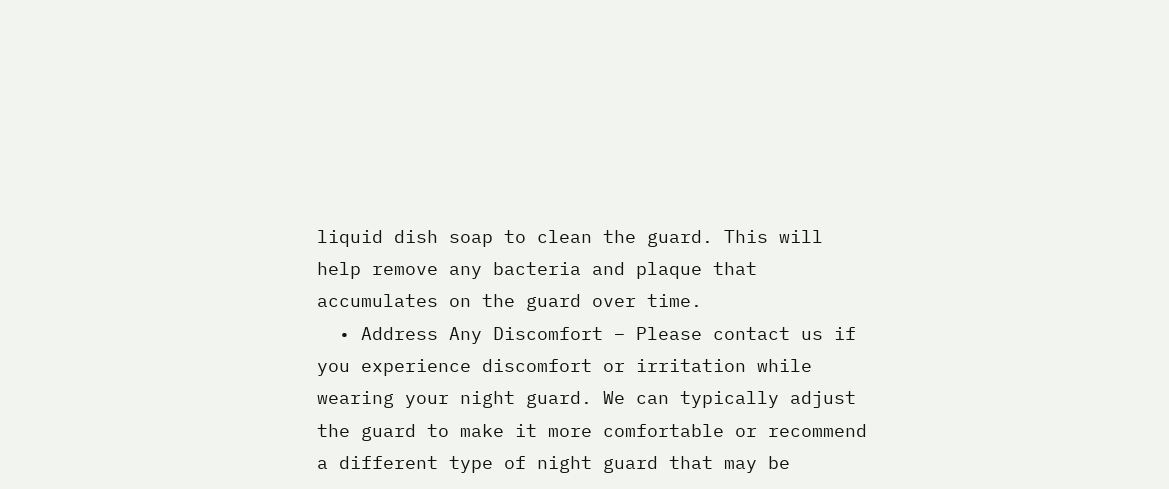liquid dish soap to clean the guard. This will help remove any bacteria and plaque that accumulates on the guard over time.
  • Address Any Discomfort – Please contact us if you experience discomfort or irritation while wearing your night guard. We can typically adjust the guard to make it more comfortable or recommend a different type of night guard that may be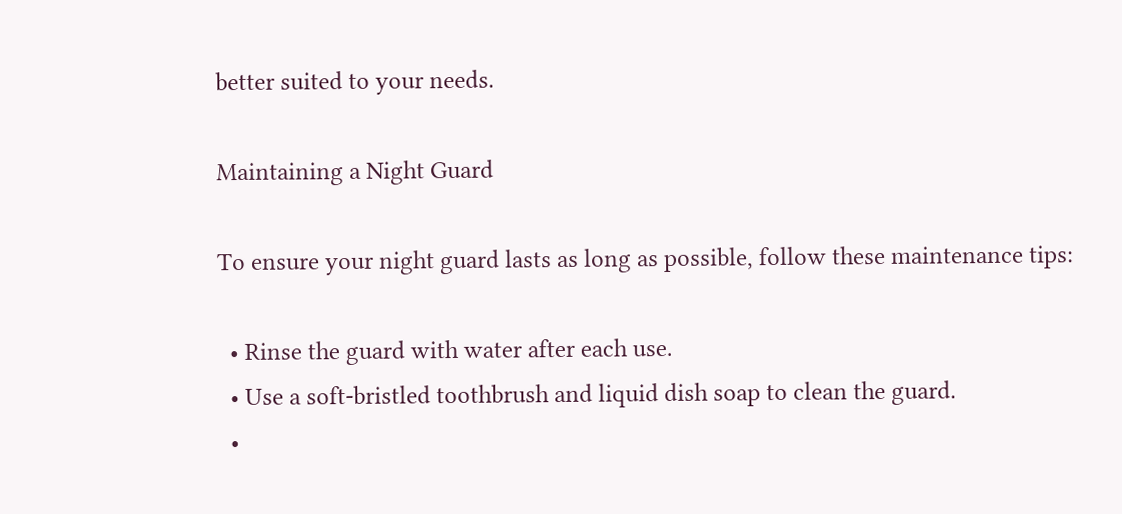better suited to your needs.

Maintaining a Night Guard

To ensure your night guard lasts as long as possible, follow these maintenance tips:

  • Rinse the guard with water after each use.
  • Use a soft-bristled toothbrush and liquid dish soap to clean the guard.
  •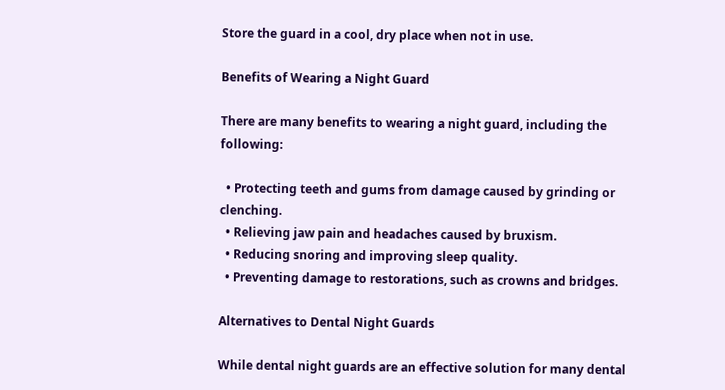Store the guard in a cool, dry place when not in use.

Benefits of Wearing a Night Guard

There are many benefits to wearing a night guard, including the following:

  • Protecting teeth and gums from damage caused by grinding or clenching.
  • Relieving jaw pain and headaches caused by bruxism.
  • Reducing snoring and improving sleep quality.
  • Preventing damage to restorations, such as crowns and bridges.

Alternatives to Dental Night Guards

While dental night guards are an effective solution for many dental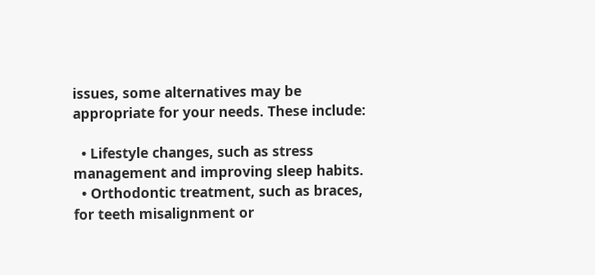issues, some alternatives may be appropriate for your needs. These include:

  • Lifestyle changes, such as stress management and improving sleep habits.
  • Orthodontic treatment, such as braces, for teeth misalignment or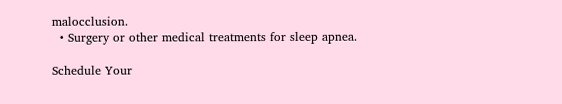malocclusion.
  • Surgery or other medical treatments for sleep apnea.

Schedule Your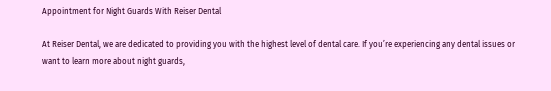Appointment for Night Guards With Reiser Dental

At Reiser Dental, we are dedicated to providing you with the highest level of dental care. If you’re experiencing any dental issues or want to learn more about night guards,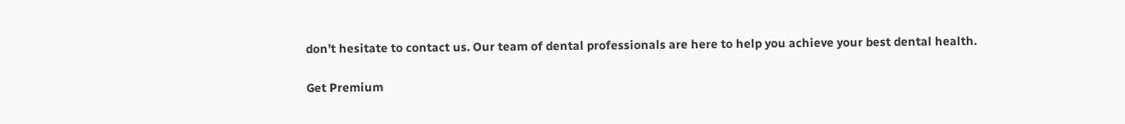don’t hesitate to contact us. Our team of dental professionals are here to help you achieve your best dental health.

Get Premium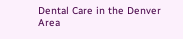Dental Care in the Denver Area